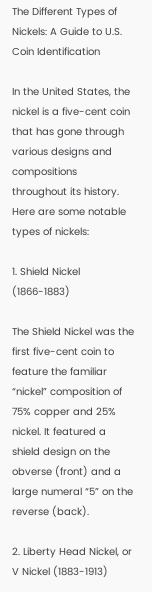The Different Types of Nickels: A Guide to U.S. Coin Identification

In the United States, the nickel is a five-cent coin that has gone through various designs and compositions throughout its history. Here are some notable types of nickels:

1. Shield Nickel (1866-1883)

The Shield Nickel was the first five-cent coin to feature the familiar “nickel” composition of 75% copper and 25% nickel. It featured a shield design on the obverse (front) and a large numeral “5” on the reverse (back).

2. Liberty Head Nickel, or V Nickel (1883-1913)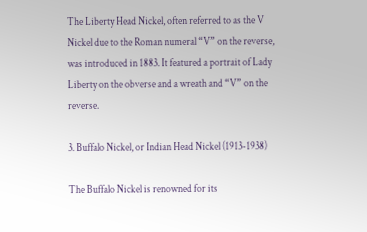The Liberty Head Nickel, often referred to as the V Nickel due to the Roman numeral “V” on the reverse, was introduced in 1883. It featured a portrait of Lady Liberty on the obverse and a wreath and “V” on the reverse.

3. Buffalo Nickel, or Indian Head Nickel (1913-1938)

The Buffalo Nickel is renowned for its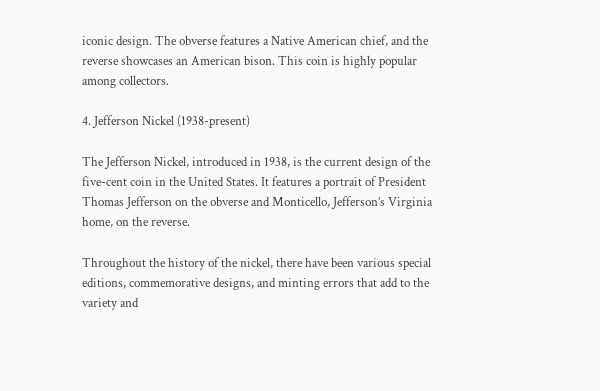iconic design. The obverse features a Native American chief, and the reverse showcases an American bison. This coin is highly popular among collectors.

4. Jefferson Nickel (1938-present)

The Jefferson Nickel, introduced in 1938, is the current design of the five-cent coin in the United States. It features a portrait of President Thomas Jefferson on the obverse and Monticello, Jefferson’s Virginia home, on the reverse.

Throughout the history of the nickel, there have been various special editions, commemorative designs, and minting errors that add to the variety and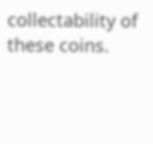collectability of these coins.